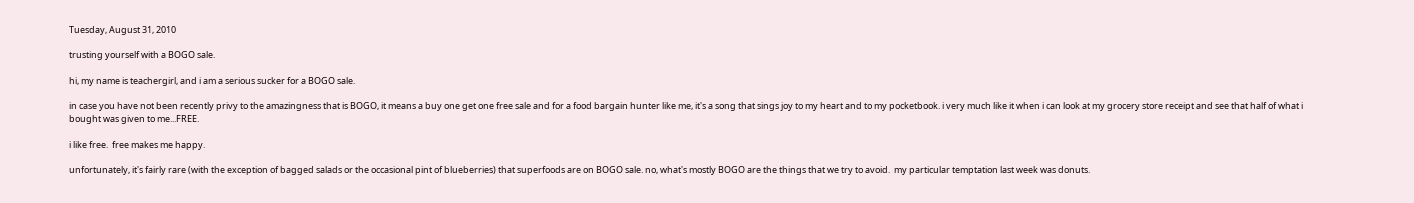Tuesday, August 31, 2010

trusting yourself with a BOGO sale.

hi, my name is teachergirl, and i am a serious sucker for a BOGO sale.

in case you have not been recently privy to the amazingness that is BOGO, it means a buy one get one free sale and for a food bargain hunter like me, it's a song that sings joy to my heart and to my pocketbook. i very much like it when i can look at my grocery store receipt and see that half of what i bought was given to me...FREE.

i like free.  free makes me happy.

unfortunately, it's fairly rare (with the exception of bagged salads or the occasional pint of blueberries) that superfoods are on BOGO sale. no, what's mostly BOGO are the things that we try to avoid.  my particular temptation last week was donuts.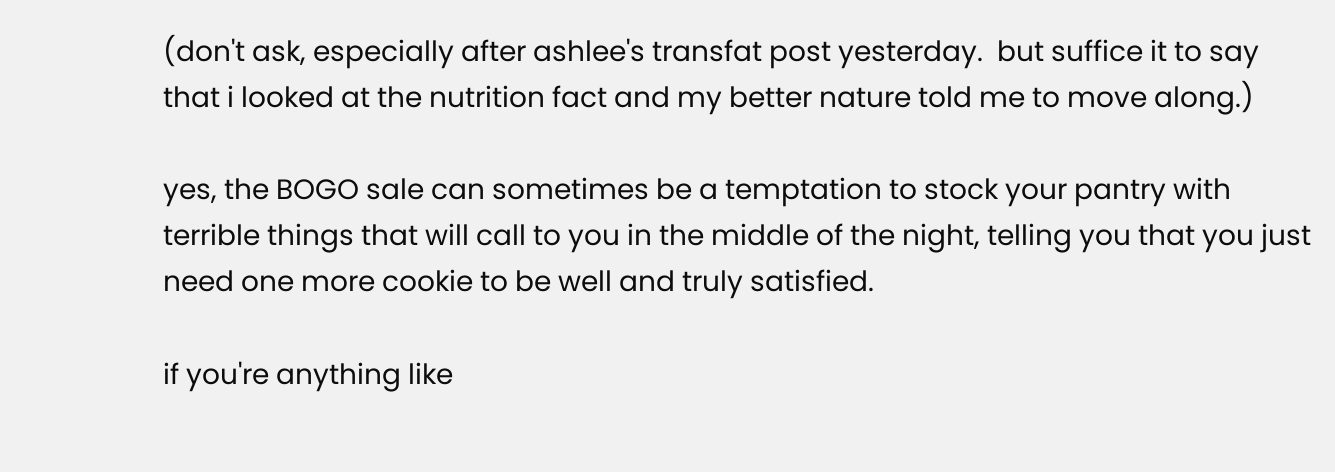(don't ask, especially after ashlee's transfat post yesterday.  but suffice it to say that i looked at the nutrition fact and my better nature told me to move along.)

yes, the BOGO sale can sometimes be a temptation to stock your pantry with terrible things that will call to you in the middle of the night, telling you that you just need one more cookie to be well and truly satisfied.

if you're anything like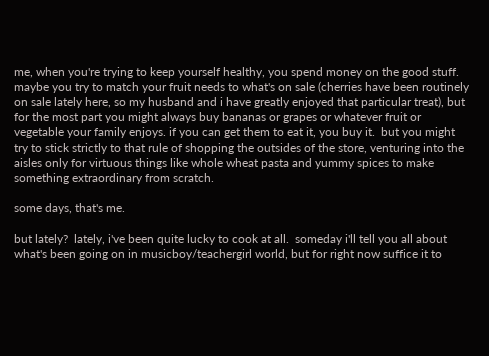me, when you're trying to keep yourself healthy, you spend money on the good stuff. maybe you try to match your fruit needs to what's on sale (cherries have been routinely on sale lately here, so my husband and i have greatly enjoyed that particular treat), but for the most part you might always buy bananas or grapes or whatever fruit or vegetable your family enjoys. if you can get them to eat it, you buy it.  but you might try to stick strictly to that rule of shopping the outsides of the store, venturing into the aisles only for virtuous things like whole wheat pasta and yummy spices to make something extraordinary from scratch.

some days, that's me.

but lately?  lately, i've been quite lucky to cook at all.  someday i'll tell you all about what's been going on in musicboy/teachergirl world, but for right now suffice it to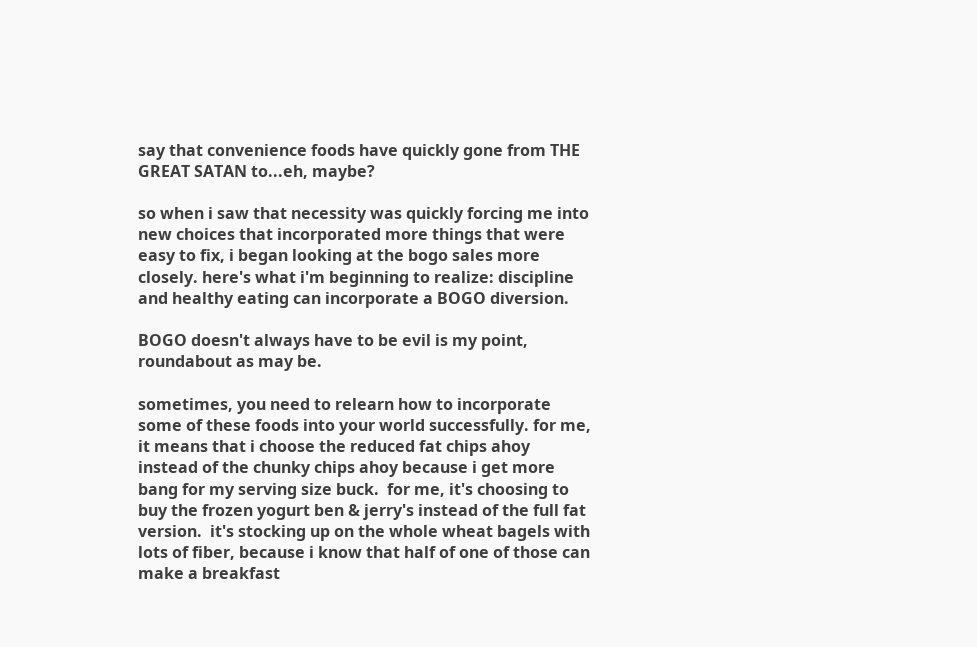say that convenience foods have quickly gone from THE GREAT SATAN to...eh, maybe?

so when i saw that necessity was quickly forcing me into new choices that incorporated more things that were easy to fix, i began looking at the bogo sales more closely. here's what i'm beginning to realize: discipline and healthy eating can incorporate a BOGO diversion.

BOGO doesn't always have to be evil is my point, roundabout as may be.

sometimes, you need to relearn how to incorporate some of these foods into your world successfully. for me, it means that i choose the reduced fat chips ahoy instead of the chunky chips ahoy because i get more bang for my serving size buck.  for me, it's choosing to buy the frozen yogurt ben & jerry's instead of the full fat version.  it's stocking up on the whole wheat bagels with lots of fiber, because i know that half of one of those can make a breakfast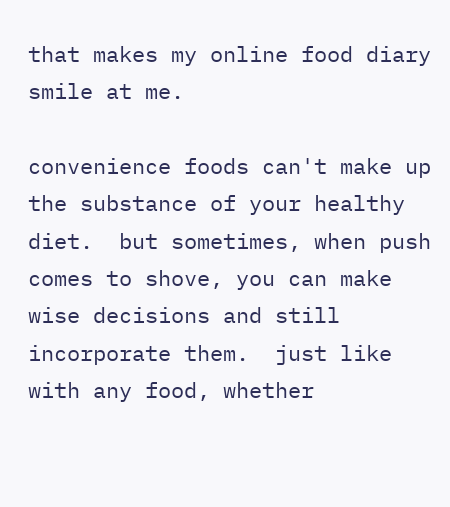that makes my online food diary smile at me.

convenience foods can't make up the substance of your healthy diet.  but sometimes, when push comes to shove, you can make wise decisions and still incorporate them.  just like with any food, whether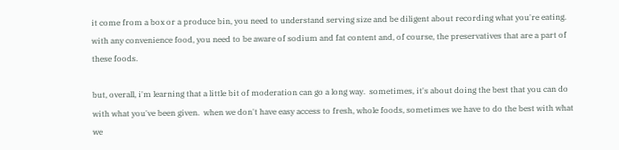it come from a box or a produce bin, you need to understand serving size and be diligent about recording what you're eating.  with any convenience food, you need to be aware of sodium and fat content and, of course, the preservatives that are a part of these foods.

but, overall, i'm learning that a little bit of moderation can go a long way.  sometimes, it's about doing the best that you can do with what you've been given.  when we don't have easy access to fresh, whole foods, sometimes we have to do the best with what we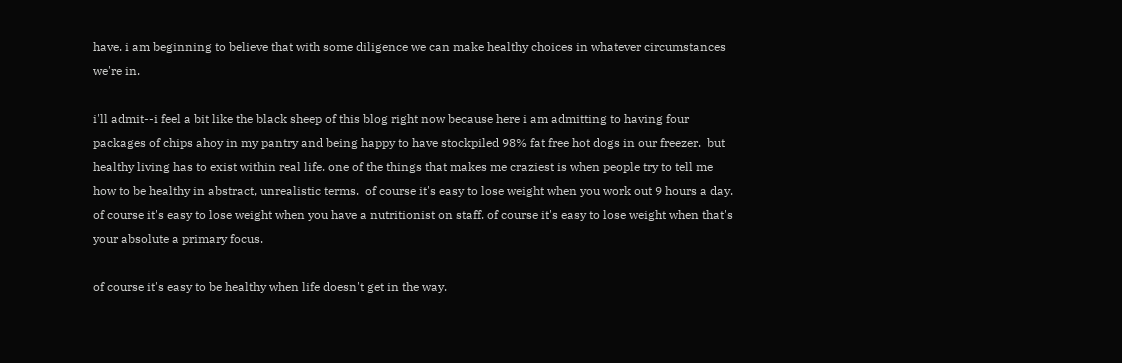have. i am beginning to believe that with some diligence we can make healthy choices in whatever circumstances we're in.

i'll admit--i feel a bit like the black sheep of this blog right now because here i am admitting to having four packages of chips ahoy in my pantry and being happy to have stockpiled 98% fat free hot dogs in our freezer.  but healthy living has to exist within real life. one of the things that makes me craziest is when people try to tell me how to be healthy in abstract, unrealistic terms.  of course it's easy to lose weight when you work out 9 hours a day. of course it's easy to lose weight when you have a nutritionist on staff. of course it's easy to lose weight when that's your absolute a primary focus.

of course it's easy to be healthy when life doesn't get in the way.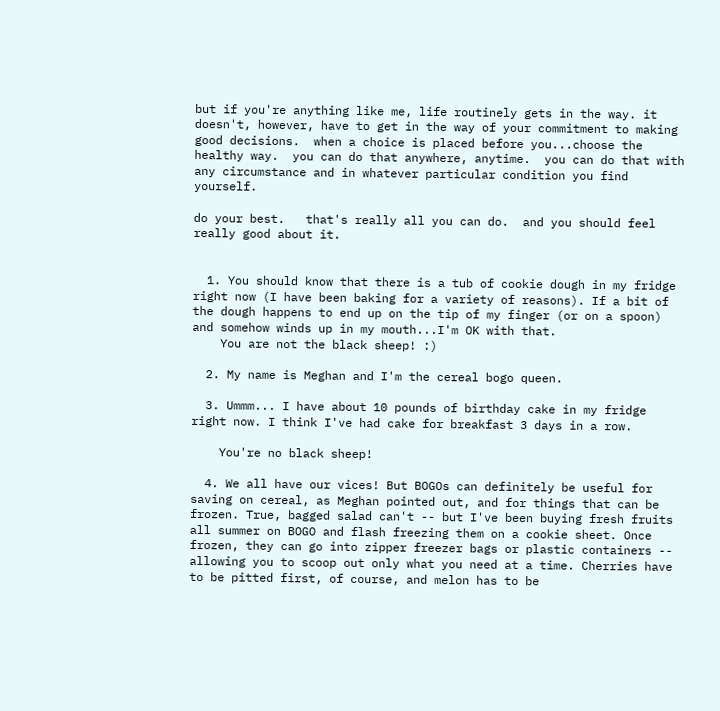but if you're anything like me, life routinely gets in the way. it doesn't, however, have to get in the way of your commitment to making good decisions.  when a choice is placed before you...choose the healthy way.  you can do that anywhere, anytime.  you can do that with any circumstance and in whatever particular condition you find yourself.

do your best.   that's really all you can do.  and you should feel really good about it.


  1. You should know that there is a tub of cookie dough in my fridge right now (I have been baking for a variety of reasons). If a bit of the dough happens to end up on the tip of my finger (or on a spoon) and somehow winds up in my mouth...I'm OK with that.
    You are not the black sheep! :)

  2. My name is Meghan and I'm the cereal bogo queen.

  3. Ummm... I have about 10 pounds of birthday cake in my fridge right now. I think I've had cake for breakfast 3 days in a row.

    You're no black sheep!

  4. We all have our vices! But BOGOs can definitely be useful for saving on cereal, as Meghan pointed out, and for things that can be frozen. True, bagged salad can't -- but I've been buying fresh fruits all summer on BOGO and flash freezing them on a cookie sheet. Once frozen, they can go into zipper freezer bags or plastic containers -- allowing you to scoop out only what you need at a time. Cherries have to be pitted first, of course, and melon has to be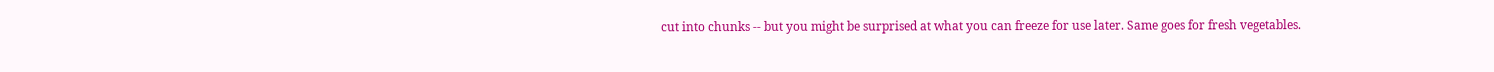cut into chunks -- but you might be surprised at what you can freeze for use later. Same goes for fresh vegetables.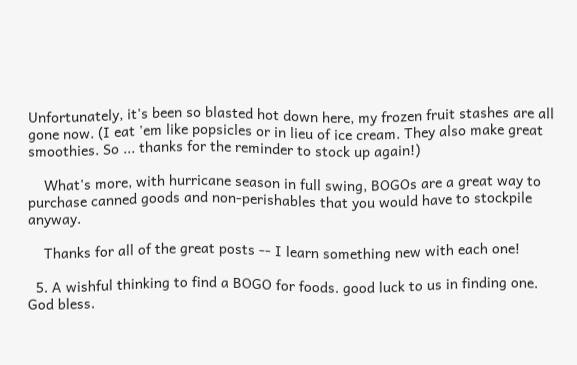Unfortunately, it's been so blasted hot down here, my frozen fruit stashes are all gone now. (I eat 'em like popsicles or in lieu of ice cream. They also make great smoothies. So ... thanks for the reminder to stock up again!)

    What's more, with hurricane season in full swing, BOGOs are a great way to purchase canned goods and non-perishables that you would have to stockpile anyway.

    Thanks for all of the great posts -- I learn something new with each one!

  5. A wishful thinking to find a BOGO for foods. good luck to us in finding one. God bless.